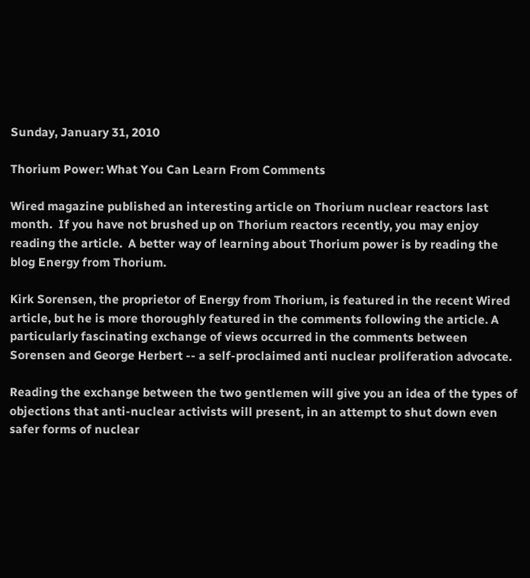Sunday, January 31, 2010

Thorium Power: What You Can Learn From Comments

Wired magazine published an interesting article on Thorium nuclear reactors last month.  If you have not brushed up on Thorium reactors recently, you may enjoy reading the article.  A better way of learning about Thorium power is by reading the blog Energy from Thorium.

Kirk Sorensen, the proprietor of Energy from Thorium, is featured in the recent Wired article, but he is more thoroughly featured in the comments following the article. A particularly fascinating exchange of views occurred in the comments between Sorensen and George Herbert -- a self-proclaimed anti nuclear proliferation advocate.

Reading the exchange between the two gentlemen will give you an idea of the types of objections that anti-nuclear activists will present, in an attempt to shut down even safer forms of nuclear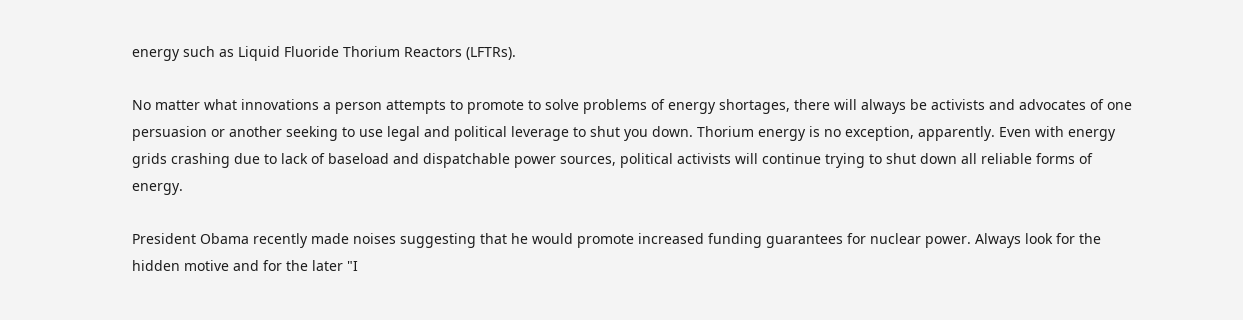energy such as Liquid Fluoride Thorium Reactors (LFTRs).

No matter what innovations a person attempts to promote to solve problems of energy shortages, there will always be activists and advocates of one persuasion or another seeking to use legal and political leverage to shut you down. Thorium energy is no exception, apparently. Even with energy grids crashing due to lack of baseload and dispatchable power sources, political activists will continue trying to shut down all reliable forms of energy.

President Obama recently made noises suggesting that he would promote increased funding guarantees for nuclear power. Always look for the hidden motive and for the later "I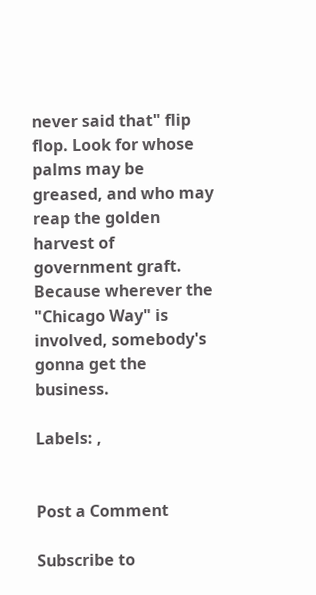never said that" flip flop. Look for whose palms may be greased, and who may reap the golden harvest of government graft. Because wherever the "Chicago Way" is involved, somebody's gonna get the business.

Labels: ,


Post a Comment

Subscribe to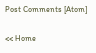Post Comments [Atom]

<< Home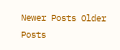Newer Posts Older Posts